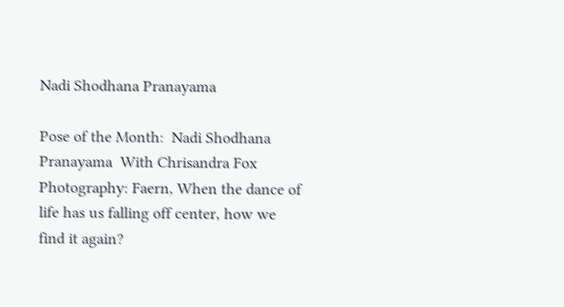Nadi Shodhana Pranayama

Pose of the Month:  Nadi Shodhana Pranayama  With Chrisandra Fox Photography: Faern, When the dance of life has us falling off center, how we find it again?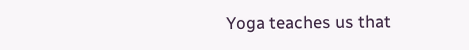Yoga teaches us that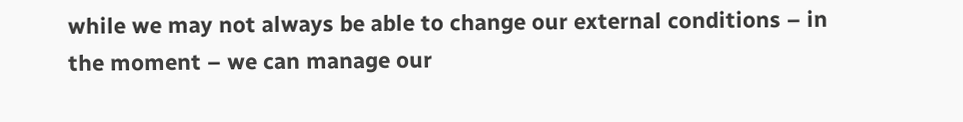while we may not always be able to change our external conditions – in the moment – we can manage our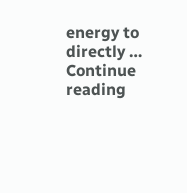energy to directly … Continue reading